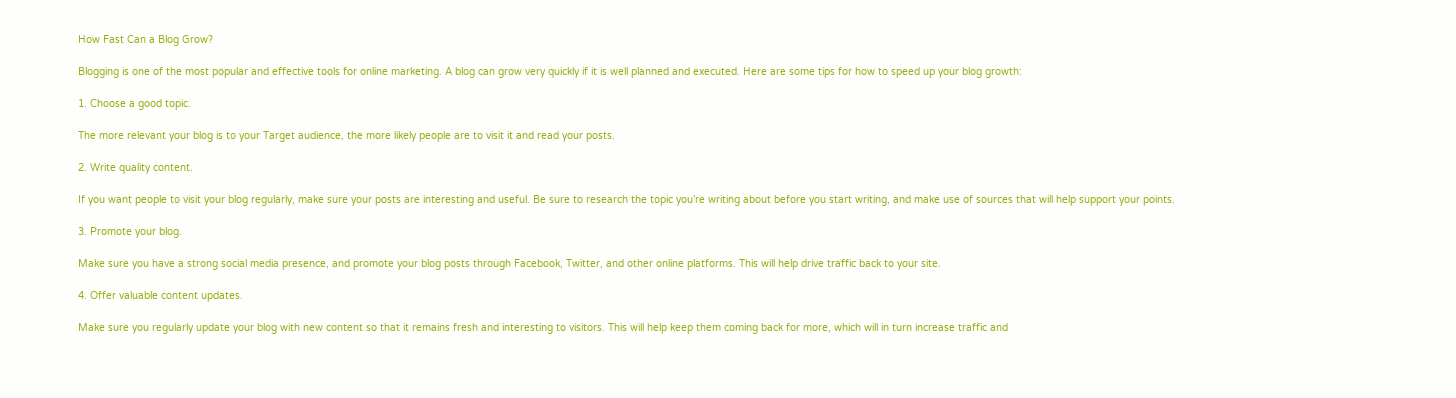How Fast Can a Blog Grow?

Blogging is one of the most popular and effective tools for online marketing. A blog can grow very quickly if it is well planned and executed. Here are some tips for how to speed up your blog growth:

1. Choose a good topic.

The more relevant your blog is to your Target audience, the more likely people are to visit it and read your posts.

2. Write quality content.

If you want people to visit your blog regularly, make sure your posts are interesting and useful. Be sure to research the topic you’re writing about before you start writing, and make use of sources that will help support your points.

3. Promote your blog.

Make sure you have a strong social media presence, and promote your blog posts through Facebook, Twitter, and other online platforms. This will help drive traffic back to your site.

4. Offer valuable content updates.

Make sure you regularly update your blog with new content so that it remains fresh and interesting to visitors. This will help keep them coming back for more, which will in turn increase traffic and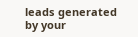leads generated by your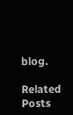blog.

Related Posts